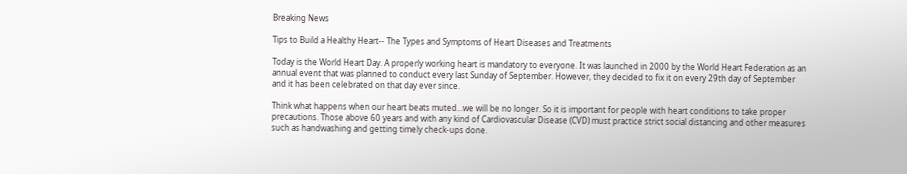Breaking News

Tips to Build a Healthy Heart-- The Types and Symptoms of Heart Diseases and Treatments

Today is the World Heart Day. A properly working heart is mandatory to everyone. It was launched in 2000 by the World Heart Federation as an annual event that was planned to conduct every last Sunday of September. However, they decided to fix it on every 29th day of September and it has been celebrated on that day ever since.

Think what happens when our heart beats muted...we will be no longer. So it is important for people with heart conditions to take proper precautions. Those above 60 years and with any kind of Cardiovascular Disease (CVD) must practice strict social distancing and other measures such as handwashing and getting timely check-ups done.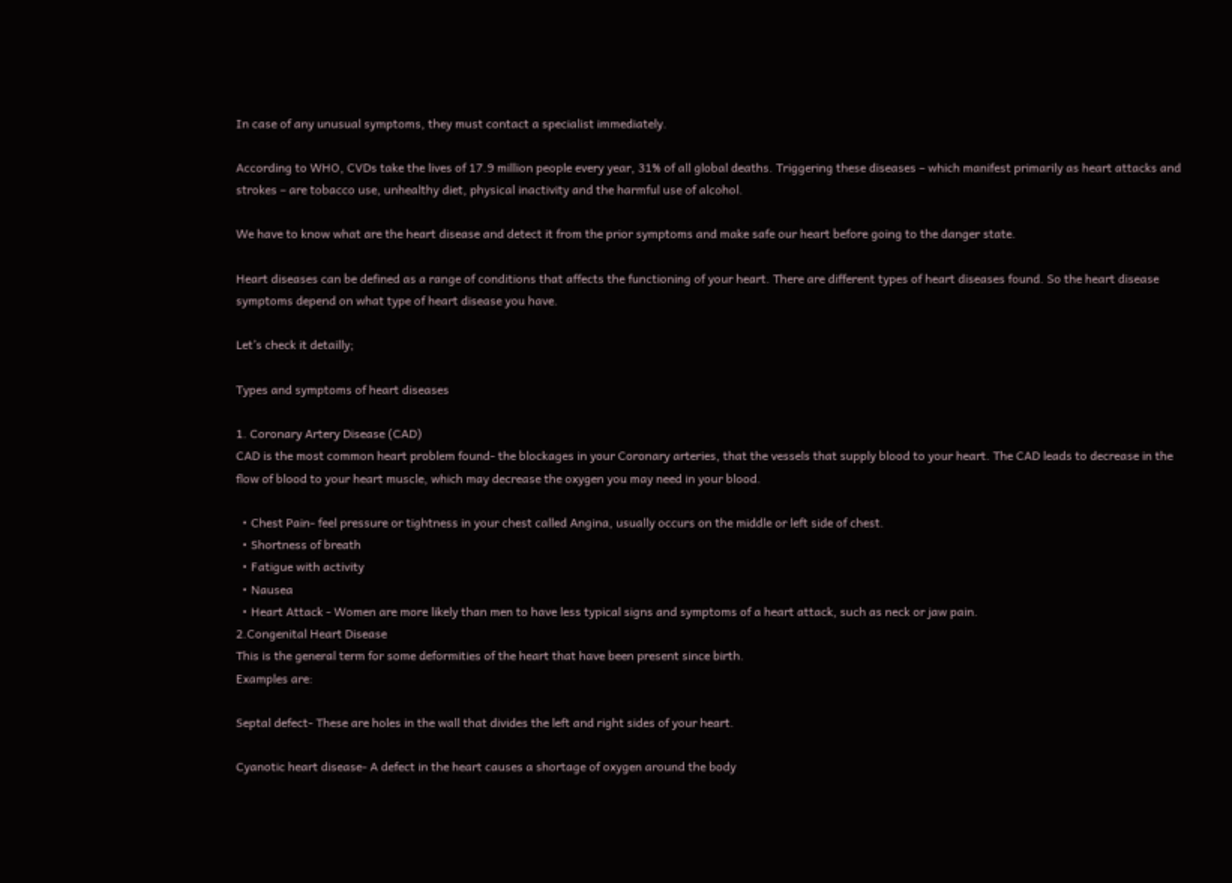In case of any unusual symptoms, they must contact a specialist immediately.

According to WHO, CVDs take the lives of 17.9 million people every year, 31% of all global deaths. Triggering these diseases – which manifest primarily as heart attacks and strokes – are tobacco use, unhealthy diet, physical inactivity and the harmful use of alcohol.

We have to know what are the heart disease and detect it from the prior symptoms and make safe our heart before going to the danger state.

Heart diseases can be defined as a range of conditions that affects the functioning of your heart. There are different types of heart diseases found. So the heart disease symptoms depend on what type of heart disease you have.

Let’s check it detailly;

Types and symptoms of heart diseases

1. Coronary Artery Disease (CAD)
CAD is the most common heart problem found- the blockages in your Coronary arteries, that the vessels that supply blood to your heart. The CAD leads to decrease in the flow of blood to your heart muscle, which may decrease the oxygen you may need in your blood.

  • Chest Pain- feel pressure or tightness in your chest called Angina, usually occurs on the middle or left side of chest.
  • Shortness of breath
  • Fatigue with activity
  • Nausea
  • Heart Attack - Women are more likely than men to have less typical signs and symptoms of a heart attack, such as neck or jaw pain.
2.Congenital Heart Disease
This is the general term for some deformities of the heart that have been present since birth.
Examples are:

Septal defect- These are holes in the wall that divides the left and right sides of your heart.

Cyanotic heart disease- A defect in the heart causes a shortage of oxygen around the body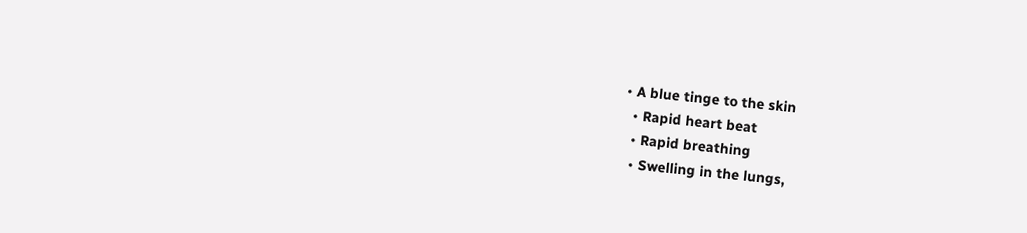• A blue tinge to the skin
  • Rapid heart beat
  • Rapid breathing
  • Swelling in the lungs,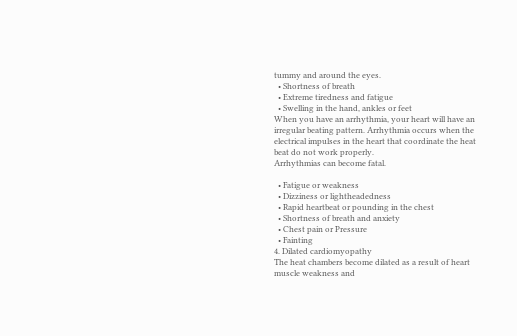tummy and around the eyes.
  • Shortness of breath
  • Extreme tiredness and fatigue
  • Swelling in the hand, ankles or feet
When you have an arrhythmia, your heart will have an irregular beating pattern. Arrhythmia occurs when the electrical impulses in the heart that coordinate the heat beat do not work properly.
Arrhythmias can become fatal.

  • Fatigue or weakness
  • Dizziness or lightheadedness
  • Rapid heartbeat or pounding in the chest
  • Shortness of breath and anxiety
  • Chest pain or Pressure
  • Fainting
4. Dilated cardiomyopathy
The heat chambers become dilated as a result of heart muscle weakness and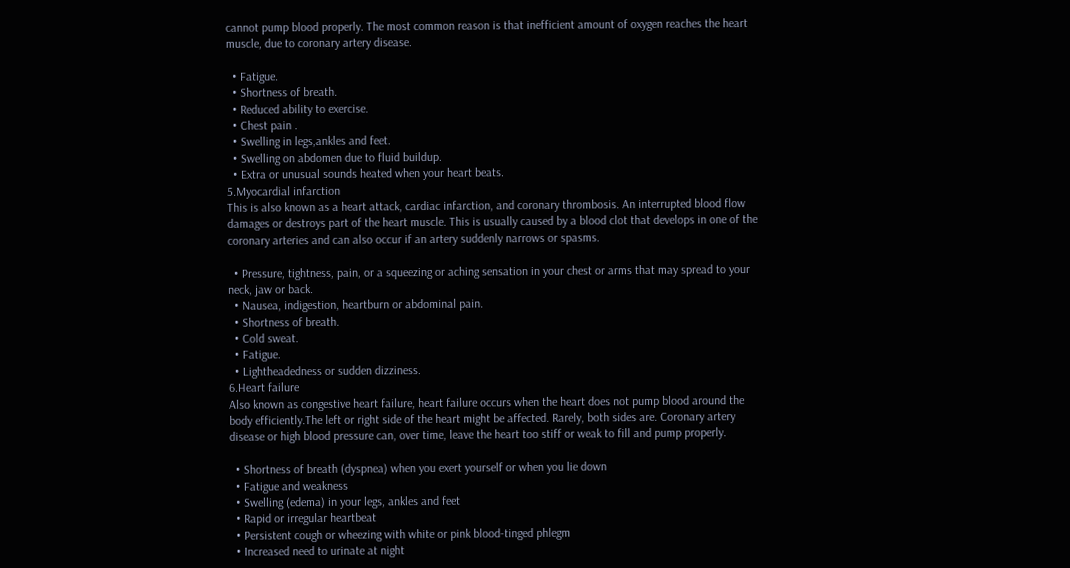cannot pump blood properly. The most common reason is that inefficient amount of oxygen reaches the heart muscle, due to coronary artery disease.

  • Fatigue.
  • Shortness of breath.
  • Reduced ability to exercise.
  • Chest pain .
  • Swelling in legs,ankles and feet.
  • Swelling on abdomen due to fluid buildup.
  • Extra or unusual sounds heated when your heart beats.
5.Myocardial infarction
This is also known as a heart attack, cardiac infarction, and coronary thrombosis. An interrupted blood flow damages or destroys part of the heart muscle. This is usually caused by a blood clot that develops in one of the coronary arteries and can also occur if an artery suddenly narrows or spasms.

  • Pressure, tightness, pain, or a squeezing or aching sensation in your chest or arms that may spread to your neck, jaw or back.
  • Nausea, indigestion, heartburn or abdominal pain.
  • Shortness of breath.
  • Cold sweat.
  • Fatigue.
  • Lightheadedness or sudden dizziness.
6.Heart failure
Also known as congestive heart failure, heart failure occurs when the heart does not pump blood around the body efficiently.The left or right side of the heart might be affected. Rarely, both sides are. Coronary artery disease or high blood pressure can, over time, leave the heart too stiff or weak to fill and pump properly.

  • Shortness of breath (dyspnea) when you exert yourself or when you lie down
  • Fatigue and weakness
  • Swelling (edema) in your legs, ankles and feet
  • Rapid or irregular heartbeat
  • Persistent cough or wheezing with white or pink blood-tinged phlegm
  • Increased need to urinate at night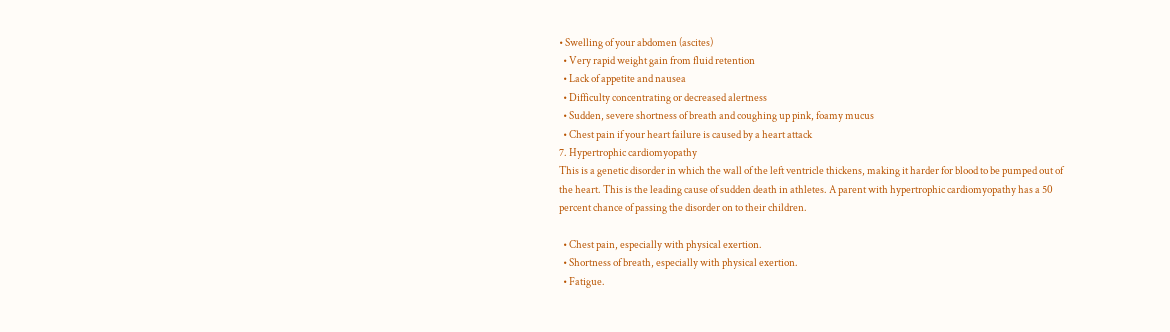• Swelling of your abdomen (ascites)
  • Very rapid weight gain from fluid retention
  • Lack of appetite and nausea
  • Difficulty concentrating or decreased alertness
  • Sudden, severe shortness of breath and coughing up pink, foamy mucus
  • Chest pain if your heart failure is caused by a heart attack
7. Hypertrophic cardiomyopathy
This is a genetic disorder in which the wall of the left ventricle thickens, making it harder for blood to be pumped out of the heart. This is the leading cause of sudden death in athletes. A parent with hypertrophic cardiomyopathy has a 50 percent chance of passing the disorder on to their children.

  • Chest pain, especially with physical exertion.
  • Shortness of breath, especially with physical exertion.
  • Fatigue.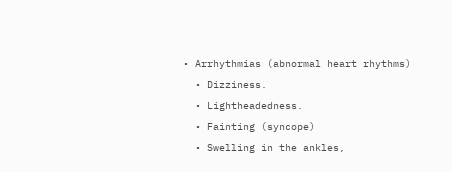• Arrhythmias (abnormal heart rhythms)
  • Dizziness.
  • Lightheadedness.
  • Fainting (syncope)
  • Swelling in the ankles,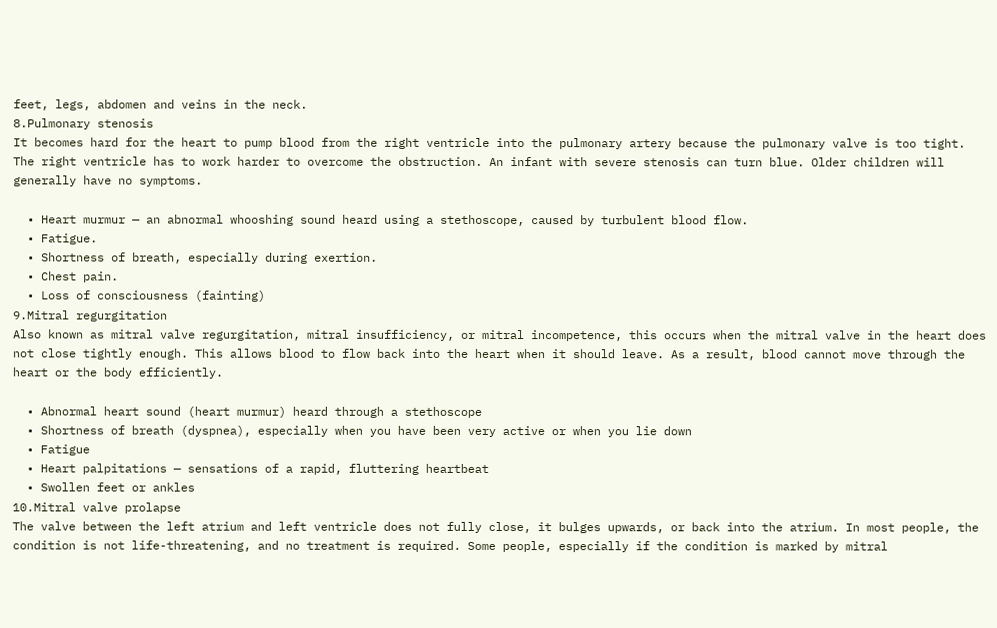feet, legs, abdomen and veins in the neck.
8.Pulmonary stenosis
It becomes hard for the heart to pump blood from the right ventricle into the pulmonary artery because the pulmonary valve is too tight. The right ventricle has to work harder to overcome the obstruction. An infant with severe stenosis can turn blue. Older children will generally have no symptoms.

  • Heart murmur — an abnormal whooshing sound heard using a stethoscope, caused by turbulent blood flow.
  • Fatigue.
  • Shortness of breath, especially during exertion.
  • Chest pain.
  • Loss of consciousness (fainting)
9.Mitral regurgitation
Also known as mitral valve regurgitation, mitral insufficiency, or mitral incompetence, this occurs when the mitral valve in the heart does not close tightly enough. This allows blood to flow back into the heart when it should leave. As a result, blood cannot move through the heart or the body efficiently.

  • Abnormal heart sound (heart murmur) heard through a stethoscope
  • Shortness of breath (dyspnea), especially when you have been very active or when you lie down
  • Fatigue
  • Heart palpitations — sensations of a rapid, fluttering heartbeat
  • Swollen feet or ankles
10.Mitral valve prolapse
The valve between the left atrium and left ventricle does not fully close, it bulges upwards, or back into the atrium. In most people, the condition is not life-threatening, and no treatment is required. Some people, especially if the condition is marked by mitral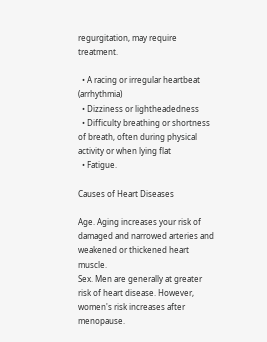regurgitation, may require treatment.

  • A racing or irregular heartbeat (arrhythmia)
  • Dizziness or lightheadedness
  • Difficulty breathing or shortness of breath, often during physical activity or when lying flat
  • Fatigue.

Causes of Heart Diseases

Age. Aging increases your risk of damaged and narrowed arteries and weakened or thickened heart muscle.
Sex. Men are generally at greater risk of heart disease. However, women's risk increases after menopause.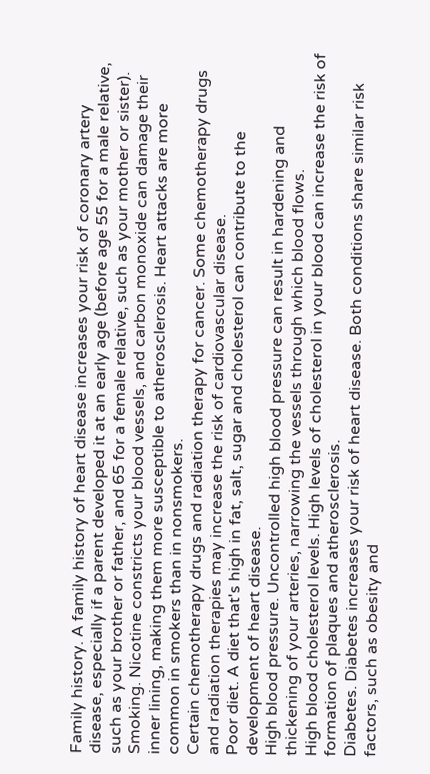Family history. A family history of heart disease increases your risk of coronary artery disease, especially if a parent developed it at an early age (before age 55 for a male relative, such as your brother or father, and 65 for a female relative, such as your mother or sister).
Smoking. Nicotine constricts your blood vessels, and carbon monoxide can damage their inner lining, making them more susceptible to atherosclerosis. Heart attacks are more common in smokers than in nonsmokers.
Certain chemotherapy drugs and radiation therapy for cancer. Some chemotherapy drugs and radiation therapies may increase the risk of cardiovascular disease.
Poor diet. A diet that's high in fat, salt, sugar and cholesterol can contribute to the development of heart disease.
High blood pressure. Uncontrolled high blood pressure can result in hardening and thickening of your arteries, narrowing the vessels through which blood flows.
High blood cholesterol levels. High levels of cholesterol in your blood can increase the risk of formation of plaques and atherosclerosis.
Diabetes. Diabetes increases your risk of heart disease. Both conditions share similar risk factors, such as obesity and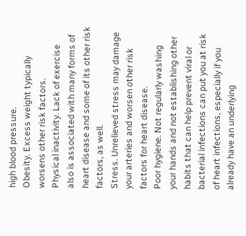high blood pressure.
Obesity. Excess weight typically worsens other risk factors.
Physical inactivity. Lack of exercise also is associated with many forms of heart disease and some of its other risk factors, as well.
Stress. Unrelieved stress may damage your arteries and worsen other risk factors for heart disease.
Poor hygiene. Not regularly washing your hands and not establishing other habits that can help prevent viral or bacterial infections can put you at risk of heart infections, especially if you already have an underlying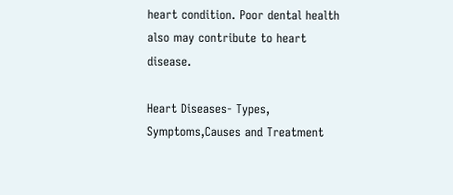heart condition. Poor dental health also may contribute to heart disease.

Heart Diseases- Types, Symptoms,Causes and Treatment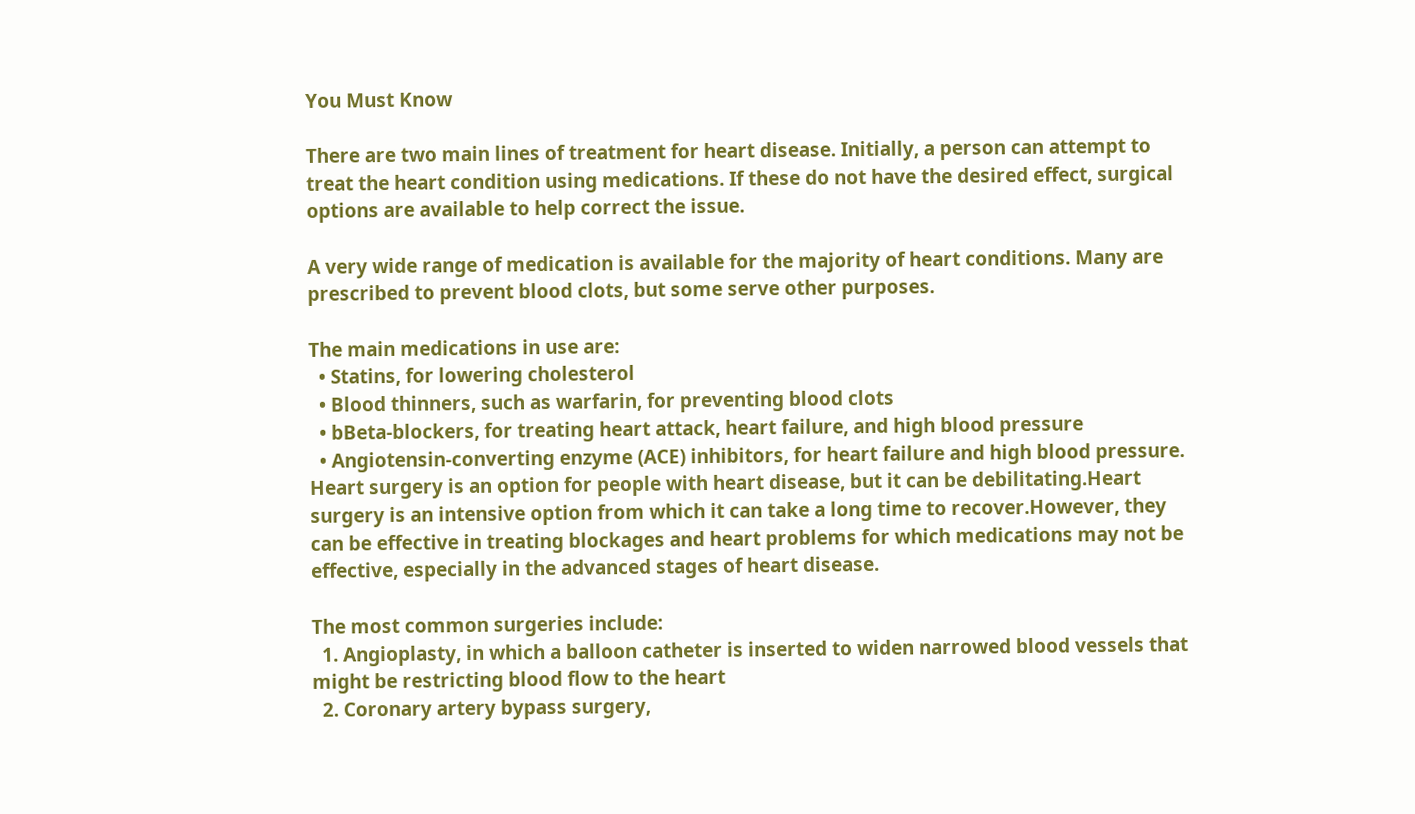You Must Know

There are two main lines of treatment for heart disease. Initially, a person can attempt to treat the heart condition using medications. If these do not have the desired effect, surgical options are available to help correct the issue.

A very wide range of medication is available for the majority of heart conditions. Many are prescribed to prevent blood clots, but some serve other purposes.

The main medications in use are:
  • Statins, for lowering cholesterol
  • Blood thinners, such as warfarin, for preventing blood clots
  • bBeta-blockers, for treating heart attack, heart failure, and high blood pressure
  • Angiotensin-converting enzyme (ACE) inhibitors, for heart failure and high blood pressure.
Heart surgery is an option for people with heart disease, but it can be debilitating.Heart surgery is an intensive option from which it can take a long time to recover.However, they can be effective in treating blockages and heart problems for which medications may not be effective, especially in the advanced stages of heart disease.

The most common surgeries include:
  1. Angioplasty, in which a balloon catheter is inserted to widen narrowed blood vessels that might be restricting blood flow to the heart
  2. Coronary artery bypass surgery,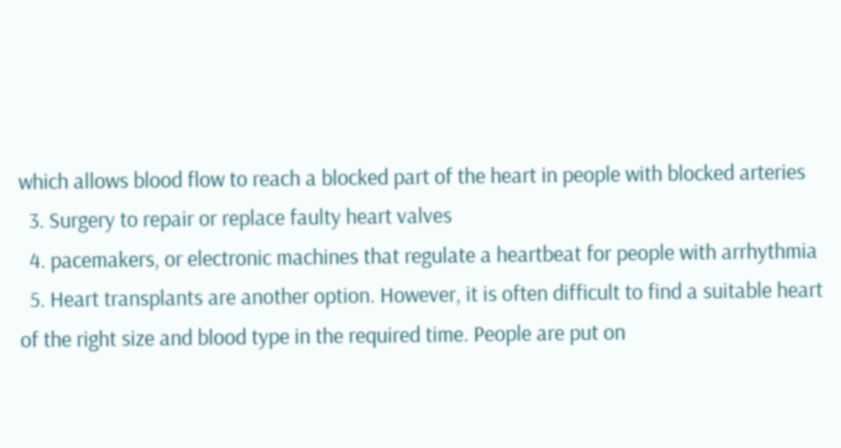which allows blood flow to reach a blocked part of the heart in people with blocked arteries
  3. Surgery to repair or replace faulty heart valves
  4. pacemakers, or electronic machines that regulate a heartbeat for people with arrhythmia
  5. Heart transplants are another option. However, it is often difficult to find a suitable heart of the right size and blood type in the required time. People are put on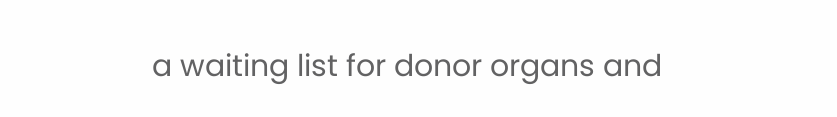a waiting list for donor organs and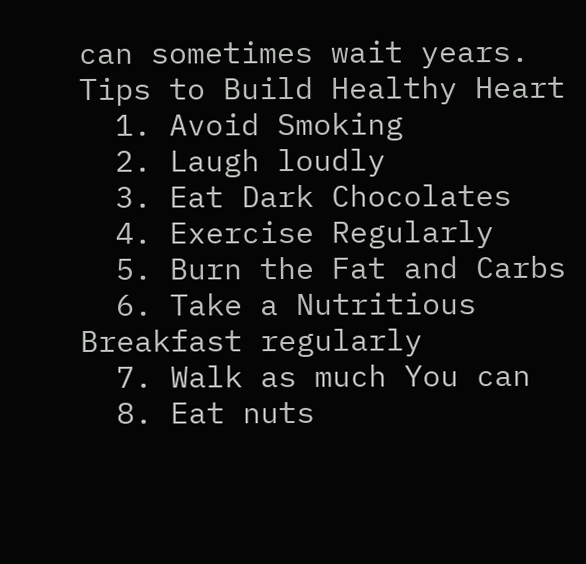can sometimes wait years.
Tips to Build Healthy Heart
  1. Avoid Smoking
  2. Laugh loudly
  3. Eat Dark Chocolates
  4. Exercise Regularly
  5. Burn the Fat and Carbs
  6. Take a Nutritious Breakfast regularly
  7. Walk as much You can
  8. Eat nuts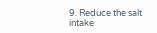9. Reduce the salt intake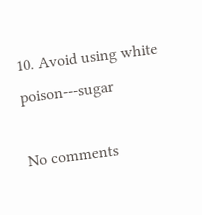10. Avoid using white poison---sugar

No comments